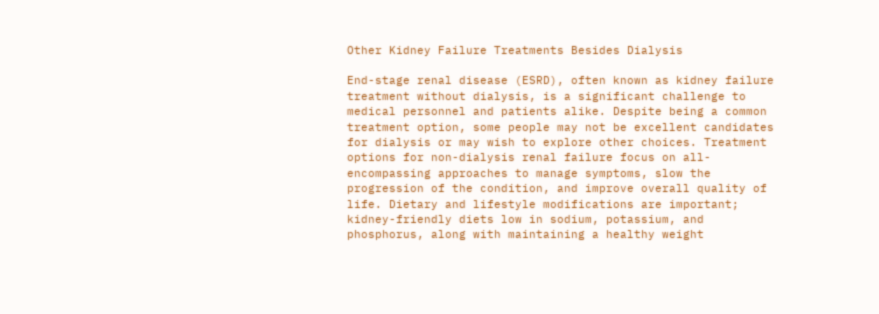Other Kidney Failure Treatments Besides Dialysis

End-stage renal disease (ESRD), often known as kidney failure treatment without dialysis, is a significant challenge to medical personnel and patients alike. Despite being a common treatment option, some people may not be excellent candidates for dialysis or may wish to explore other choices. Treatment options for non-dialysis renal failure focus on all-encompassing approaches to manage symptoms, slow the progression of the condition, and improve overall quality of life. Dietary and lifestyle modifications are important; kidney-friendly diets low in sodium, potassium, and phosphorus, along with maintaining a healthy weight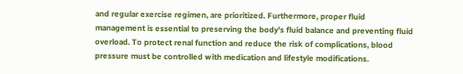and regular exercise regimen, are prioritized. Furthermore, proper fluid management is essential to preserving the body's fluid balance and preventing fluid overload. To protect renal function and reduce the risk of complications, blood pressure must be controlled with medication and lifestyle modifications.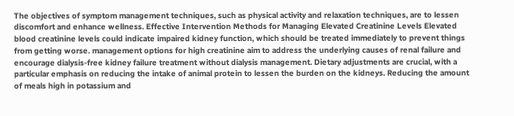The objectives of symptom management techniques, such as physical activity and relaxation techniques, are to lessen discomfort and enhance wellness. Effective Intervention Methods for Managing Elevated Creatinine Levels Elevated blood creatinine levels could indicate impaired kidney function, which should be treated immediately to prevent things from getting worse. management options for high creatinine aim to address the underlying causes of renal failure and encourage dialysis-free kidney failure treatment without dialysis management. Dietary adjustments are crucial, with a particular emphasis on reducing the intake of animal protein to lessen the burden on the kidneys. Reducing the amount of meals high in potassium and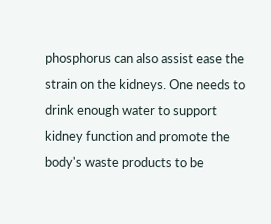phosphorus can also assist ease the strain on the kidneys. One needs to drink enough water to support kidney function and promote the body's waste products to be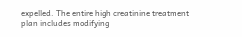expelled. The entire high creatinine treatment plan includes modifying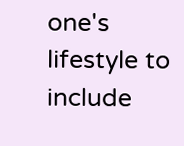one's lifestyle to include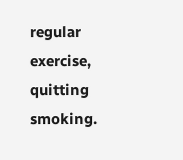regular exercise, quitting smoking.